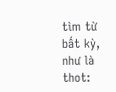tìm từ bất kỳ, như là thot: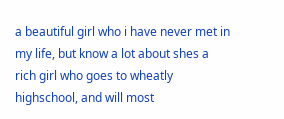a beautiful girl who i have never met in my life, but know a lot about shes a rich girl who goes to wheatly highschool, and will most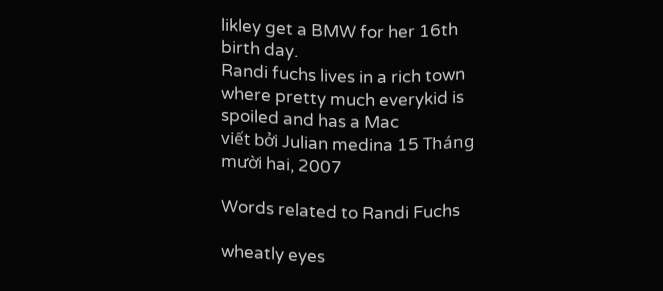likley get a BMW for her 16th birth day.
Randi fuchs lives in a rich town where pretty much everykid is spoiled and has a Mac
viết bởi Julian medina 15 Tháng mười hai, 2007

Words related to Randi Fuchs

wheatly eyes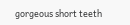gorgeous short teeth